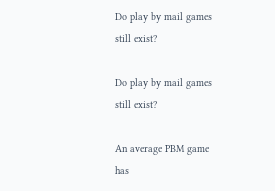Do play by mail games still exist?

Do play by mail games still exist?

An average PBM game has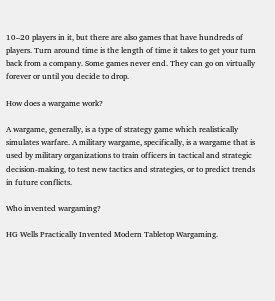10–20 players in it, but there are also games that have hundreds of players. Turn around time is the length of time it takes to get your turn back from a company. Some games never end. They can go on virtually forever or until you decide to drop.

How does a wargame work?

A wargame, generally, is a type of strategy game which realistically simulates warfare. A military wargame, specifically, is a wargame that is used by military organizations to train officers in tactical and strategic decision-making, to test new tactics and strategies, or to predict trends in future conflicts.

Who invented wargaming?

HG Wells Practically Invented Modern Tabletop Wargaming.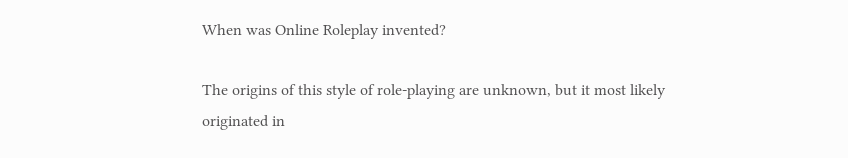When was Online Roleplay invented?

The origins of this style of role-playing are unknown, but it most likely originated in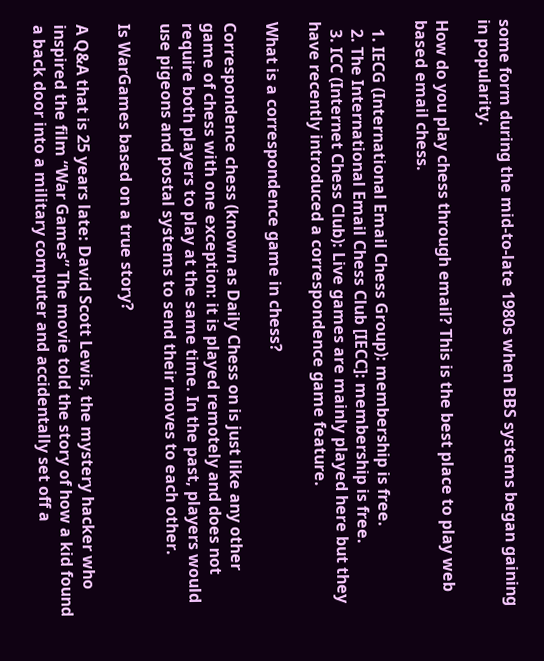some form during the mid-to-late 1980s when BBS systems began gaining in popularity.

How do you play chess through email? This is the best place to play web based email chess.

  1. IECG (International Email Chess Group): membership is free.
  2. The International Email Chess Club [IECC]: membership is free.
  3. ICC (Internet Chess Club): Live games are mainly played here but they have recently introduced a correspondence game feature.

What is a correspondence game in chess?

Correspondence chess (known as Daily Chess on is just like any other game of chess with one exception: it is played remotely and does not require both players to play at the same time. In the past, players would use pigeons and postal systems to send their moves to each other.

Is WarGames based on a true story?

A Q&A that is 25 years late: David Scott Lewis, the mystery hacker who inspired the film “War Games” The movie told the story of how a kid found a back door into a military computer and accidentally set off a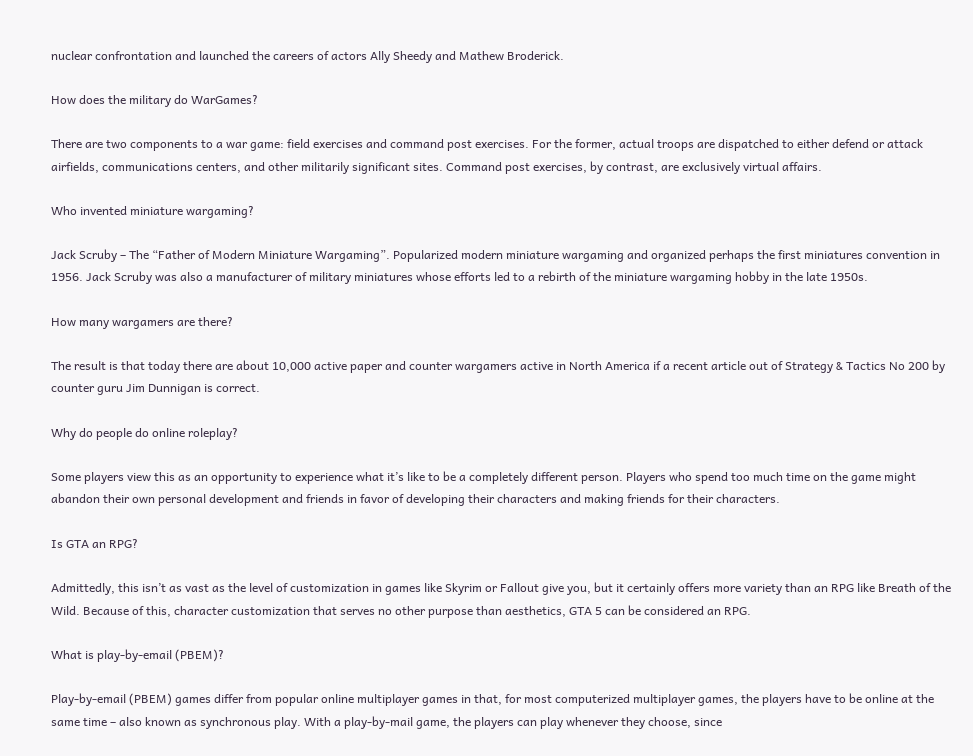nuclear confrontation and launched the careers of actors Ally Sheedy and Mathew Broderick.

How does the military do WarGames?

There are two components to a war game: field exercises and command post exercises. For the former, actual troops are dispatched to either defend or attack airfields, communications centers, and other militarily significant sites. Command post exercises, by contrast, are exclusively virtual affairs.

Who invented miniature wargaming?

Jack Scruby – The “Father of Modern Miniature Wargaming”. Popularized modern miniature wargaming and organized perhaps the first miniatures convention in 1956. Jack Scruby was also a manufacturer of military miniatures whose efforts led to a rebirth of the miniature wargaming hobby in the late 1950s.

How many wargamers are there?

The result is that today there are about 10,000 active paper and counter wargamers active in North America if a recent article out of Strategy & Tactics No 200 by counter guru Jim Dunnigan is correct.

Why do people do online roleplay?

Some players view this as an opportunity to experience what it’s like to be a completely different person. Players who spend too much time on the game might abandon their own personal development and friends in favor of developing their characters and making friends for their characters.

Is GTA an RPG?

Admittedly, this isn’t as vast as the level of customization in games like Skyrim or Fallout give you, but it certainly offers more variety than an RPG like Breath of the Wild. Because of this, character customization that serves no other purpose than aesthetics, GTA 5 can be considered an RPG.

What is play-by-email (PBEM)?

Play-by-email (PBEM) games differ from popular online multiplayer games in that, for most computerized multiplayer games, the players have to be online at the same time – also known as synchronous play. With a play-by-mail game, the players can play whenever they choose, since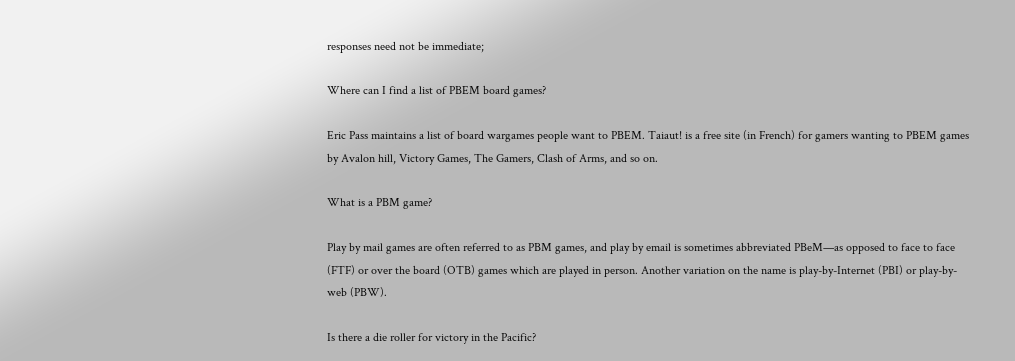responses need not be immediate;

Where can I find a list of PBEM board games?

Eric Pass maintains a list of board wargames people want to PBEM. Taiaut! is a free site (in French) for gamers wanting to PBEM games by Avalon hill, Victory Games, The Gamers, Clash of Arms, and so on.

What is a PBM game?

Play by mail games are often referred to as PBM games, and play by email is sometimes abbreviated PBeM—as opposed to face to face (FTF) or over the board (OTB) games which are played in person. Another variation on the name is play-by-Internet (PBI) or play-by-web (PBW).

Is there a die roller for victory in the Pacific?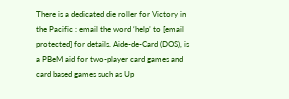There is a dedicated die roller for Victory in the Pacific : email the word ‘help’ to [email protected] for details. Aide-de-Card (DOS), is a PBeM aid for two-player card games and card based games such as Up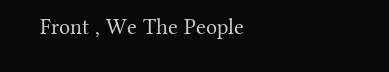Front , We The People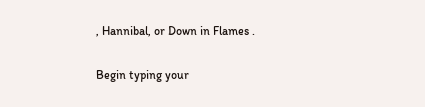, Hannibal, or Down in Flames .

Begin typing your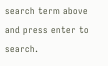search term above and press enter to search.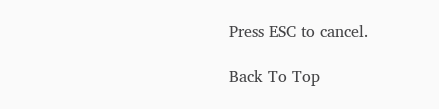Press ESC to cancel.

Back To Top